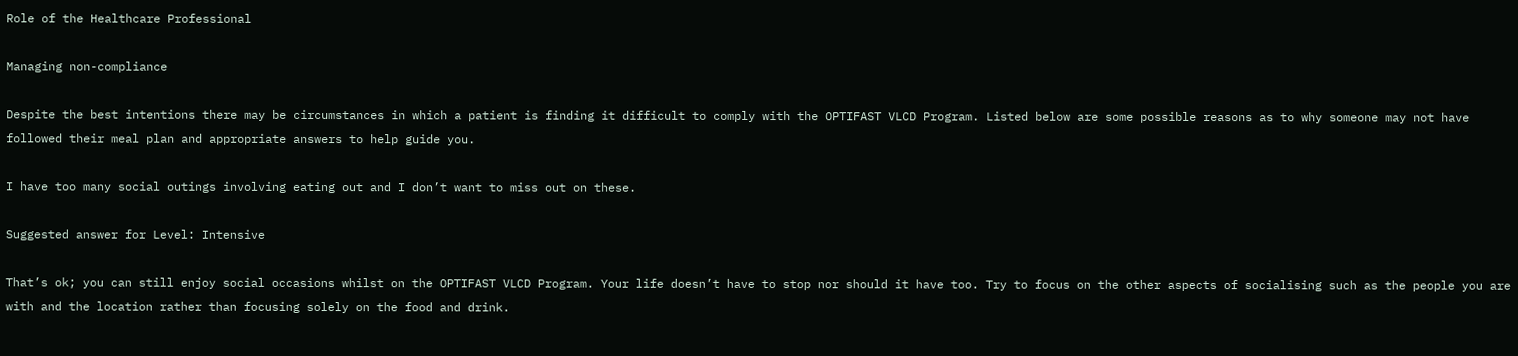Role of the Healthcare Professional

Managing non-compliance

Despite the best intentions there may be circumstances in which a patient is finding it difficult to comply with the OPTIFAST VLCD Program. Listed below are some possible reasons as to why someone may not have followed their meal plan and appropriate answers to help guide you.

I have too many social outings involving eating out and I don’t want to miss out on these.

Suggested answer for Level: Intensive

That’s ok; you can still enjoy social occasions whilst on the OPTIFAST VLCD Program. Your life doesn’t have to stop nor should it have too. Try to focus on the other aspects of socialising such as the people you are with and the location rather than focusing solely on the food and drink.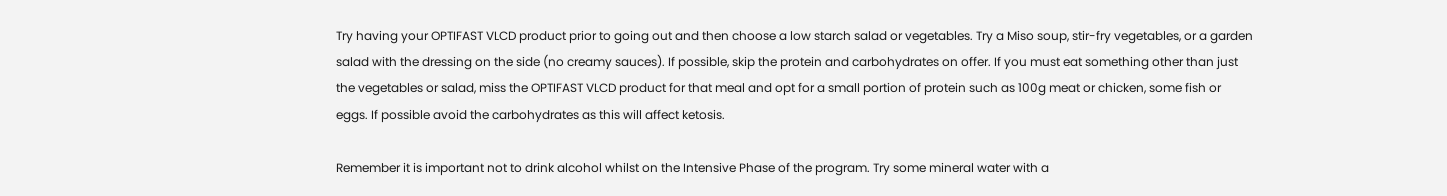Try having your OPTIFAST VLCD product prior to going out and then choose a low starch salad or vegetables. Try a Miso soup, stir-fry vegetables, or a garden salad with the dressing on the side (no creamy sauces). If possible, skip the protein and carbohydrates on offer. If you must eat something other than just the vegetables or salad, miss the OPTIFAST VLCD product for that meal and opt for a small portion of protein such as 100g meat or chicken, some fish or eggs. If possible avoid the carbohydrates as this will affect ketosis.

Remember it is important not to drink alcohol whilst on the Intensive Phase of the program. Try some mineral water with a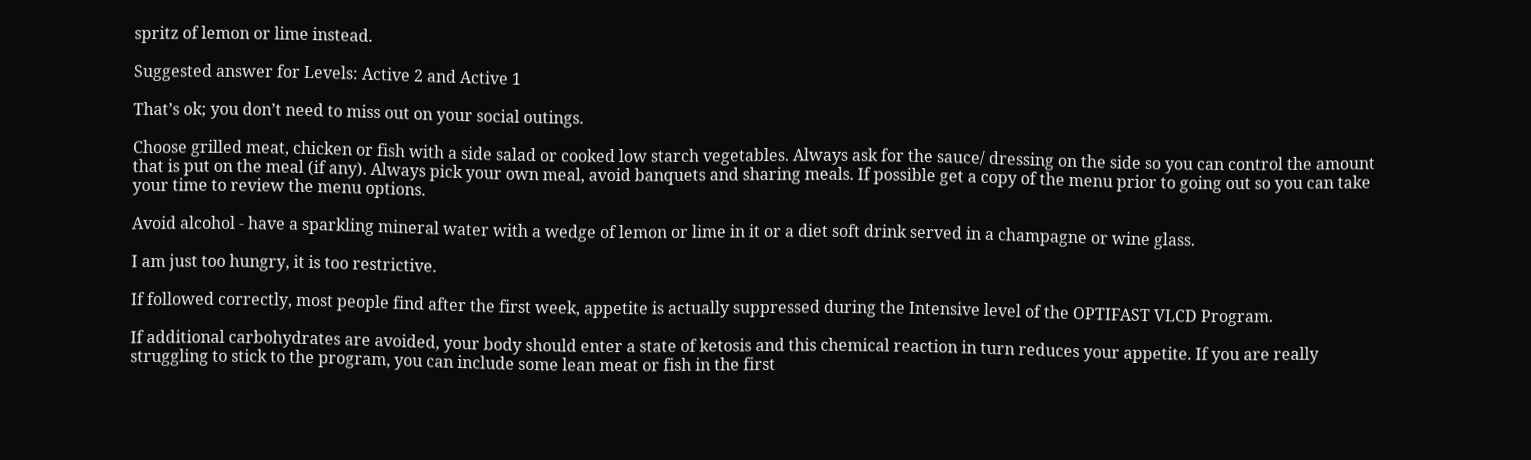spritz of lemon or lime instead.

Suggested answer for Levels: Active 2 and Active 1

That’s ok; you don’t need to miss out on your social outings.

Choose grilled meat, chicken or fish with a side salad or cooked low starch vegetables. Always ask for the sauce/ dressing on the side so you can control the amount that is put on the meal (if any). Always pick your own meal, avoid banquets and sharing meals. If possible get a copy of the menu prior to going out so you can take your time to review the menu options.

Avoid alcohol - have a sparkling mineral water with a wedge of lemon or lime in it or a diet soft drink served in a champagne or wine glass.

I am just too hungry, it is too restrictive.

If followed correctly, most people find after the first week, appetite is actually suppressed during the Intensive level of the OPTIFAST VLCD Program.

If additional carbohydrates are avoided, your body should enter a state of ketosis and this chemical reaction in turn reduces your appetite. If you are really struggling to stick to the program, you can include some lean meat or fish in the first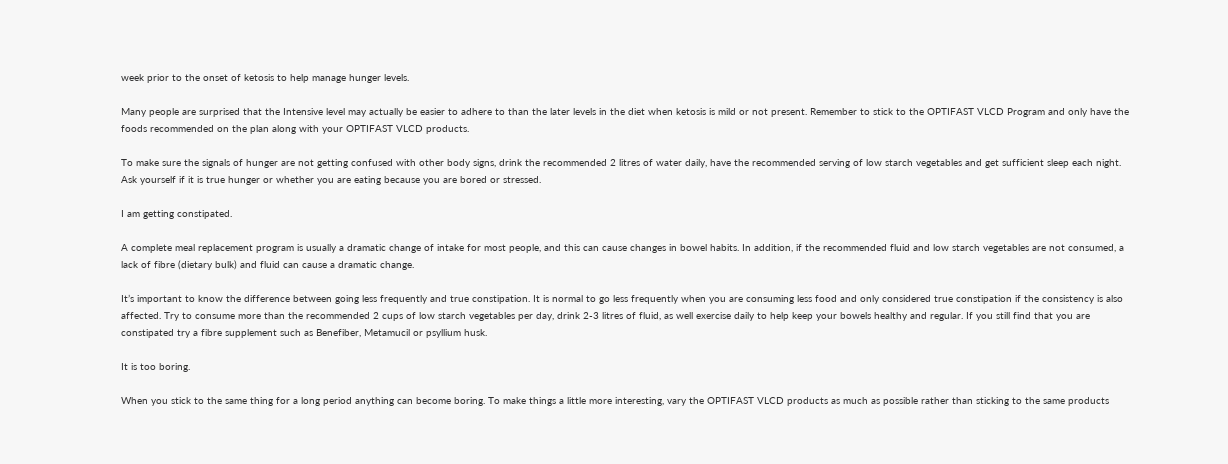week prior to the onset of ketosis to help manage hunger levels.

Many people are surprised that the Intensive level may actually be easier to adhere to than the later levels in the diet when ketosis is mild or not present. Remember to stick to the OPTIFAST VLCD Program and only have the foods recommended on the plan along with your OPTIFAST VLCD products.

To make sure the signals of hunger are not getting confused with other body signs, drink the recommended 2 litres of water daily, have the recommended serving of low starch vegetables and get sufficient sleep each night. Ask yourself if it is true hunger or whether you are eating because you are bored or stressed.

I am getting constipated.

A complete meal replacement program is usually a dramatic change of intake for most people, and this can cause changes in bowel habits. In addition, if the recommended fluid and low starch vegetables are not consumed, a lack of fibre (dietary bulk) and fluid can cause a dramatic change.

It’s important to know the difference between going less frequently and true constipation. It is normal to go less frequently when you are consuming less food and only considered true constipation if the consistency is also affected. Try to consume more than the recommended 2 cups of low starch vegetables per day, drink 2-3 litres of fluid, as well exercise daily to help keep your bowels healthy and regular. If you still find that you are constipated try a fibre supplement such as Benefiber, Metamucil or psyllium husk.

It is too boring.

When you stick to the same thing for a long period anything can become boring. To make things a little more interesting, vary the OPTIFAST VLCD products as much as possible rather than sticking to the same products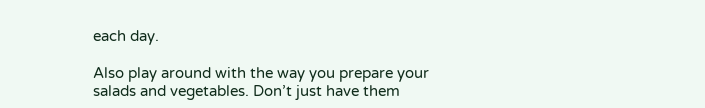each day.

Also play around with the way you prepare your salads and vegetables. Don’t just have them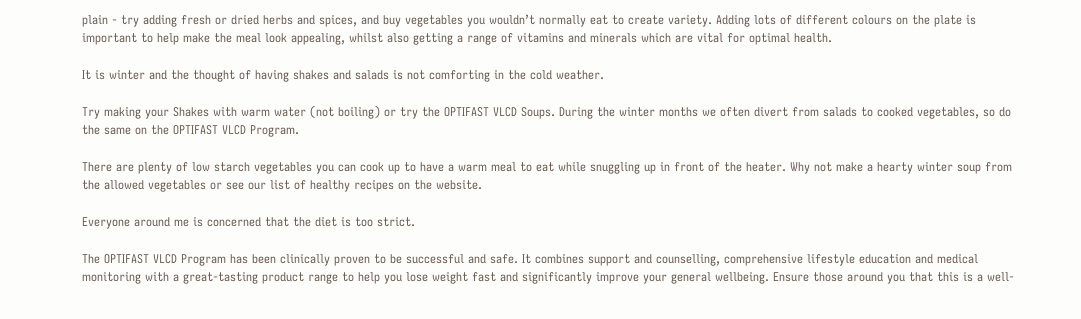plain - try adding fresh or dried herbs and spices, and buy vegetables you wouldn’t normally eat to create variety. Adding lots of different colours on the plate is important to help make the meal look appealing, whilst also getting a range of vitamins and minerals which are vital for optimal health.

It is winter and the thought of having shakes and salads is not comforting in the cold weather.

Try making your Shakes with warm water (not boiling) or try the OPTIFAST VLCD Soups. During the winter months we often divert from salads to cooked vegetables, so do the same on the OPTIFAST VLCD Program.

There are plenty of low starch vegetables you can cook up to have a warm meal to eat while snuggling up in front of the heater. Why not make a hearty winter soup from the allowed vegetables or see our list of healthy recipes on the website.

Everyone around me is concerned that the diet is too strict.

The OPTIFAST VLCD Program has been clinically proven to be successful and safe. It combines support and counselling, comprehensive lifestyle education and medical monitoring with a great-tasting product range to help you lose weight fast and significantly improve your general wellbeing. Ensure those around you that this is a well-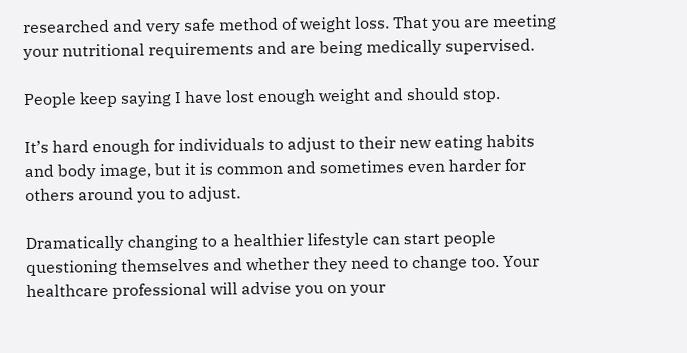researched and very safe method of weight loss. That you are meeting your nutritional requirements and are being medically supervised.

People keep saying I have lost enough weight and should stop.

It’s hard enough for individuals to adjust to their new eating habits and body image, but it is common and sometimes even harder for others around you to adjust.

Dramatically changing to a healthier lifestyle can start people questioning themselves and whether they need to change too. Your healthcare professional will advise you on your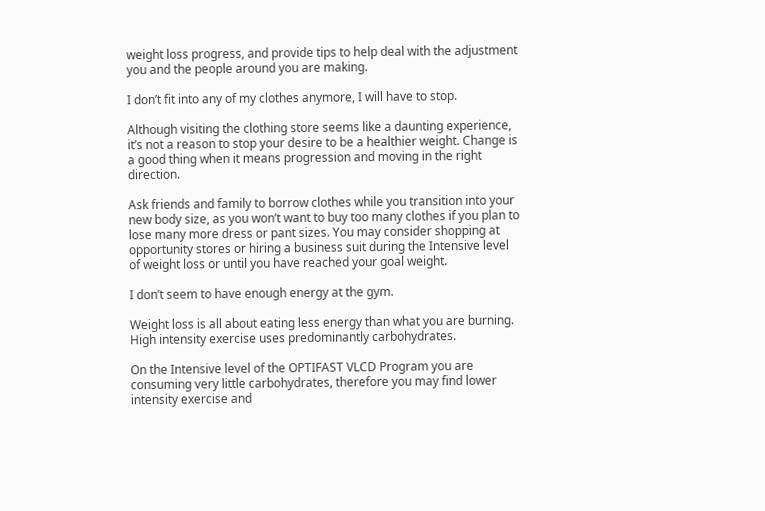weight loss progress, and provide tips to help deal with the adjustment you and the people around you are making.

I don’t fit into any of my clothes anymore, I will have to stop.

Although visiting the clothing store seems like a daunting experience, it’s not a reason to stop your desire to be a healthier weight. Change is a good thing when it means progression and moving in the right direction.

Ask friends and family to borrow clothes while you transition into your new body size, as you won’t want to buy too many clothes if you plan to lose many more dress or pant sizes. You may consider shopping at opportunity stores or hiring a business suit during the Intensive level of weight loss or until you have reached your goal weight.

I don’t seem to have enough energy at the gym.

Weight loss is all about eating less energy than what you are burning. High intensity exercise uses predominantly carbohydrates.

On the Intensive level of the OPTIFAST VLCD Program you are consuming very little carbohydrates, therefore you may find lower intensity exercise and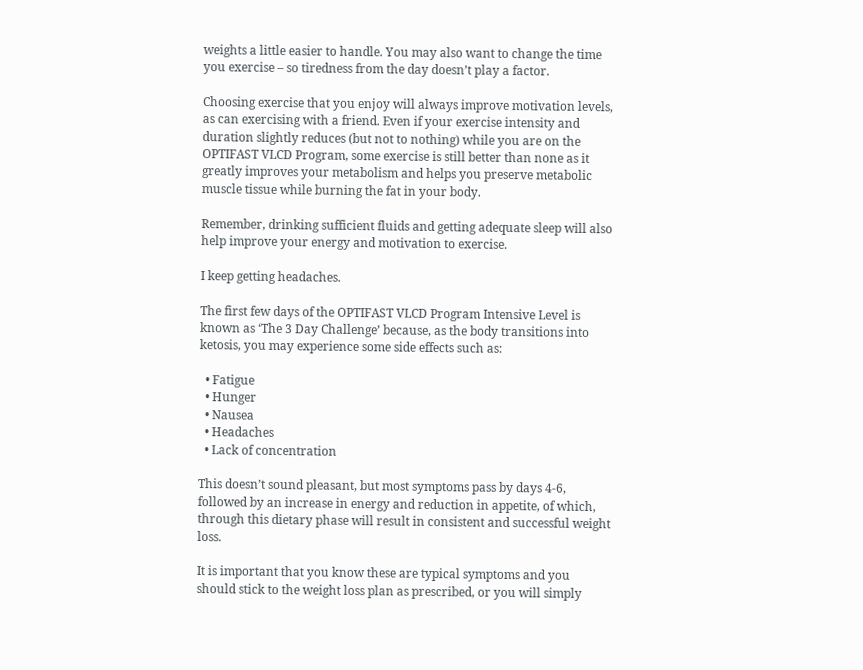weights a little easier to handle. You may also want to change the time you exercise – so tiredness from the day doesn’t play a factor.

Choosing exercise that you enjoy will always improve motivation levels, as can exercising with a friend. Even if your exercise intensity and duration slightly reduces (but not to nothing) while you are on the OPTIFAST VLCD Program, some exercise is still better than none as it greatly improves your metabolism and helps you preserve metabolic muscle tissue while burning the fat in your body.

Remember, drinking sufficient fluids and getting adequate sleep will also help improve your energy and motivation to exercise.

I keep getting headaches.

The first few days of the OPTIFAST VLCD Program Intensive Level is known as ‘The 3 Day Challenge’ because, as the body transitions into ketosis, you may experience some side effects such as:

  • Fatigue
  • Hunger
  • Nausea
  • Headaches
  • Lack of concentration

This doesn’t sound pleasant, but most symptoms pass by days 4-6, followed by an increase in energy and reduction in appetite, of which, through this dietary phase will result in consistent and successful weight loss.

It is important that you know these are typical symptoms and you should stick to the weight loss plan as prescribed, or you will simply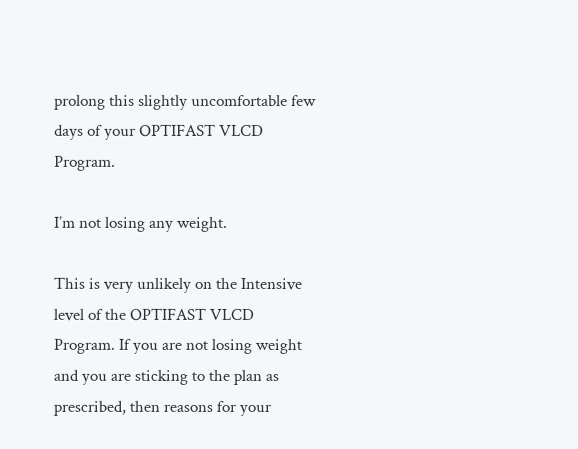prolong this slightly uncomfortable few days of your OPTIFAST VLCD Program.

I’m not losing any weight.

This is very unlikely on the Intensive level of the OPTIFAST VLCD Program. If you are not losing weight and you are sticking to the plan as prescribed, then reasons for your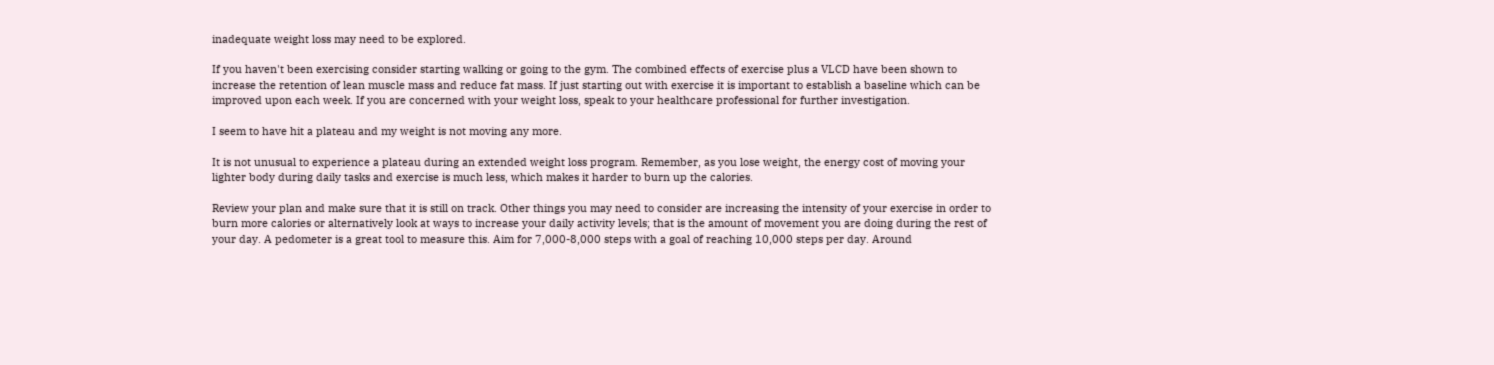inadequate weight loss may need to be explored.

If you haven't been exercising consider starting walking or going to the gym. The combined effects of exercise plus a VLCD have been shown to increase the retention of lean muscle mass and reduce fat mass. If just starting out with exercise it is important to establish a baseline which can be improved upon each week. If you are concerned with your weight loss, speak to your healthcare professional for further investigation.

I seem to have hit a plateau and my weight is not moving any more.

It is not unusual to experience a plateau during an extended weight loss program. Remember, as you lose weight, the energy cost of moving your lighter body during daily tasks and exercise is much less, which makes it harder to burn up the calories.

Review your plan and make sure that it is still on track. Other things you may need to consider are increasing the intensity of your exercise in order to burn more calories or alternatively look at ways to increase your daily activity levels; that is the amount of movement you are doing during the rest of your day. A pedometer is a great tool to measure this. Aim for 7,000-8,000 steps with a goal of reaching 10,000 steps per day. Around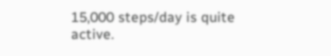15,000 steps/day is quite active.